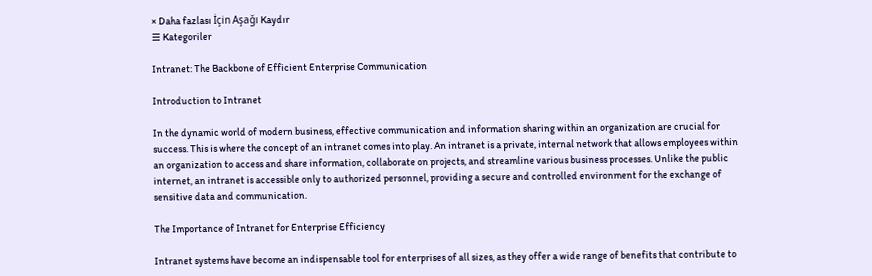× Daha fazlası İçin Aşağı Kaydır
☰ Kategoriler

Intranet: The Backbone of Efficient Enterprise Communication

Introduction to Intranet

In the dynamic world of modern business, effective communication and information sharing within an organization are crucial for success. This is where the concept of an intranet comes into play. An intranet is a private, internal network that allows employees within an organization to access and share information, collaborate on projects, and streamline various business processes. Unlike the public internet, an intranet is accessible only to authorized personnel, providing a secure and controlled environment for the exchange of sensitive data and communication.

The Importance of Intranet for Enterprise Efficiency

Intranet systems have become an indispensable tool for enterprises of all sizes, as they offer a wide range of benefits that contribute to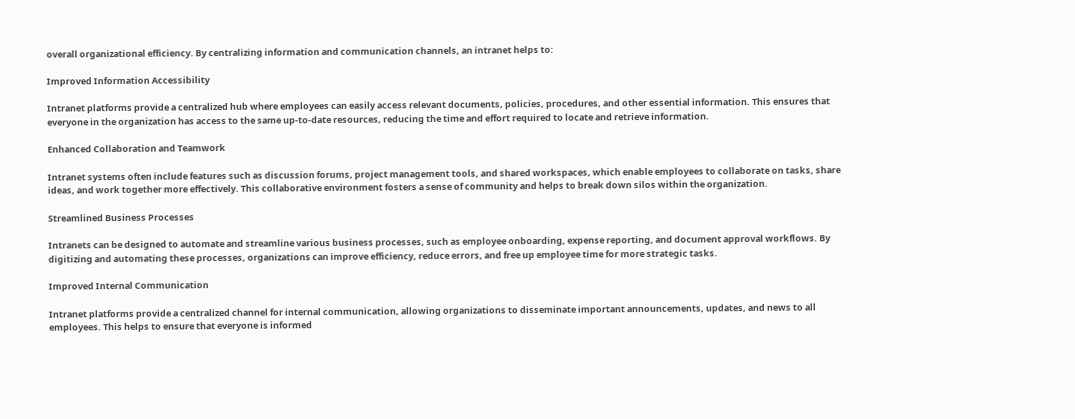overall organizational efficiency. By centralizing information and communication channels, an intranet helps to:

Improved Information Accessibility

Intranet platforms provide a centralized hub where employees can easily access relevant documents, policies, procedures, and other essential information. This ensures that everyone in the organization has access to the same up-to-date resources, reducing the time and effort required to locate and retrieve information.

Enhanced Collaboration and Teamwork

Intranet systems often include features such as discussion forums, project management tools, and shared workspaces, which enable employees to collaborate on tasks, share ideas, and work together more effectively. This collaborative environment fosters a sense of community and helps to break down silos within the organization.

Streamlined Business Processes

Intranets can be designed to automate and streamline various business processes, such as employee onboarding, expense reporting, and document approval workflows. By digitizing and automating these processes, organizations can improve efficiency, reduce errors, and free up employee time for more strategic tasks.

Improved Internal Communication

Intranet platforms provide a centralized channel for internal communication, allowing organizations to disseminate important announcements, updates, and news to all employees. This helps to ensure that everyone is informed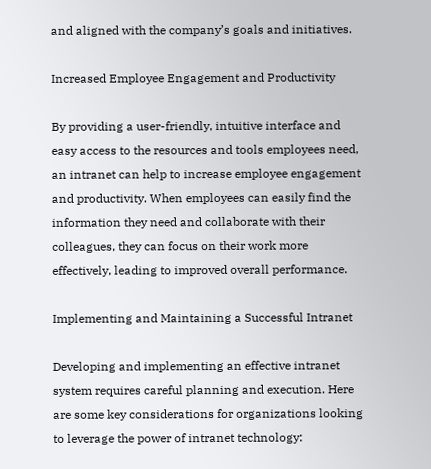and aligned with the company’s goals and initiatives.

Increased Employee Engagement and Productivity

By providing a user-friendly, intuitive interface and easy access to the resources and tools employees need, an intranet can help to increase employee engagement and productivity. When employees can easily find the information they need and collaborate with their colleagues, they can focus on their work more effectively, leading to improved overall performance.

Implementing and Maintaining a Successful Intranet

Developing and implementing an effective intranet system requires careful planning and execution. Here are some key considerations for organizations looking to leverage the power of intranet technology: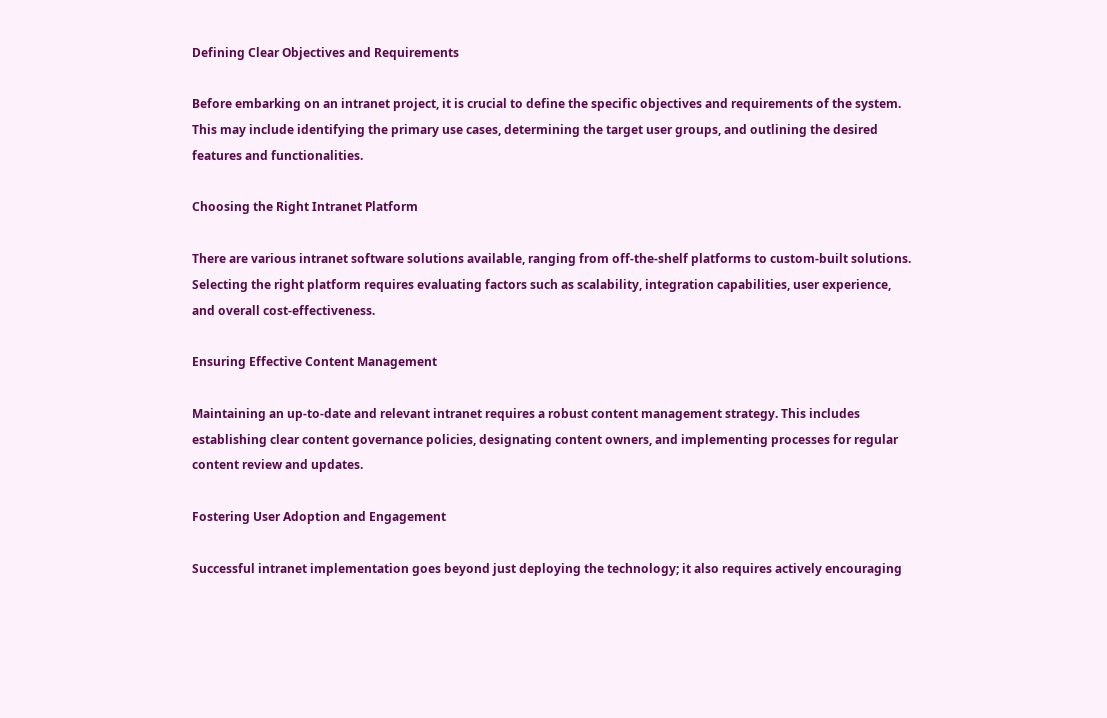Defining Clear Objectives and Requirements

Before embarking on an intranet project, it is crucial to define the specific objectives and requirements of the system. This may include identifying the primary use cases, determining the target user groups, and outlining the desired features and functionalities.

Choosing the Right Intranet Platform

There are various intranet software solutions available, ranging from off-the-shelf platforms to custom-built solutions. Selecting the right platform requires evaluating factors such as scalability, integration capabilities, user experience, and overall cost-effectiveness.

Ensuring Effective Content Management

Maintaining an up-to-date and relevant intranet requires a robust content management strategy. This includes establishing clear content governance policies, designating content owners, and implementing processes for regular content review and updates.

Fostering User Adoption and Engagement

Successful intranet implementation goes beyond just deploying the technology; it also requires actively encouraging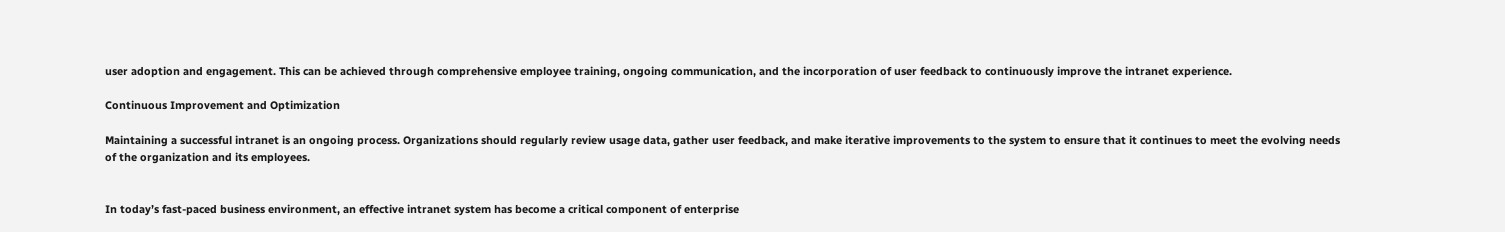user adoption and engagement. This can be achieved through comprehensive employee training, ongoing communication, and the incorporation of user feedback to continuously improve the intranet experience.

Continuous Improvement and Optimization

Maintaining a successful intranet is an ongoing process. Organizations should regularly review usage data, gather user feedback, and make iterative improvements to the system to ensure that it continues to meet the evolving needs of the organization and its employees.


In today’s fast-paced business environment, an effective intranet system has become a critical component of enterprise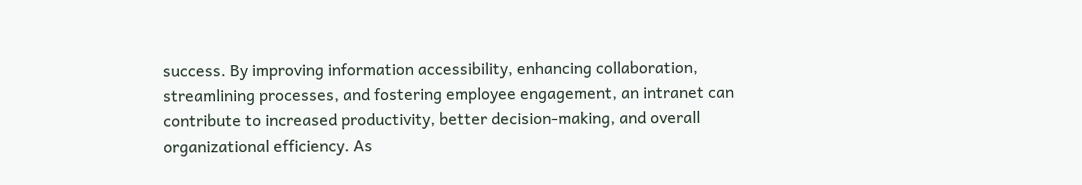success. By improving information accessibility, enhancing collaboration, streamlining processes, and fostering employee engagement, an intranet can contribute to increased productivity, better decision-making, and overall organizational efficiency. As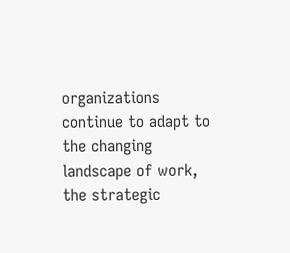organizations continue to adapt to the changing landscape of work, the strategic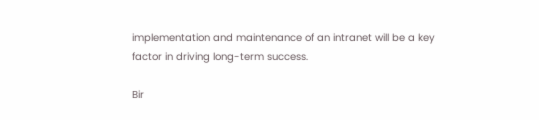implementation and maintenance of an intranet will be a key factor in driving long-term success.

Bir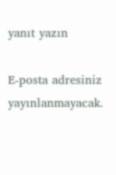yanıt yazın

E-posta adresiniz yayınlanmayacak.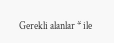Gerekli alanlar * ile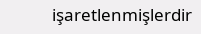işaretlenmişlerdir